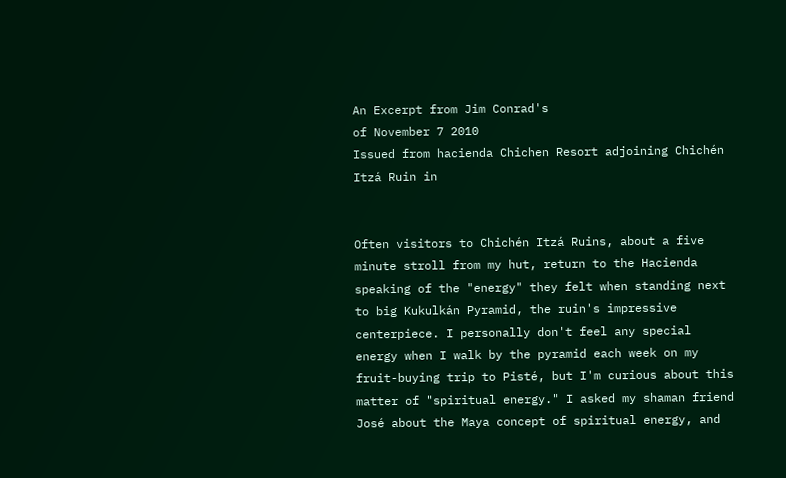An Excerpt from Jim Conrad's
of November 7 2010
Issued from hacienda Chichen Resort adjoining Chichén Itzá Ruin in


Often visitors to Chichén Itzá Ruins, about a five minute stroll from my hut, return to the Hacienda speaking of the "energy" they felt when standing next to big Kukulkán Pyramid, the ruin's impressive centerpiece. I personally don't feel any special energy when I walk by the pyramid each week on my fruit-buying trip to Pisté, but I'm curious about this matter of "spiritual energy." I asked my shaman friend José about the Maya concept of spiritual energy, and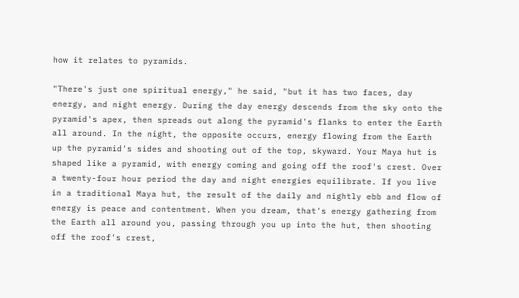how it relates to pyramids.

"There's just one spiritual energy," he said, "but it has two faces, day energy, and night energy. During the day energy descends from the sky onto the pyramid's apex, then spreads out along the pyramid's flanks to enter the Earth all around. In the night, the opposite occurs, energy flowing from the Earth up the pyramid's sides and shooting out of the top, skyward. Your Maya hut is shaped like a pyramid, with energy coming and going off the roof's crest. Over a twenty-four hour period the day and night energies equilibrate. If you live in a traditional Maya hut, the result of the daily and nightly ebb and flow of energy is peace and contentment. When you dream, that's energy gathering from the Earth all around you, passing through you up into the hut, then shooting off the roof's crest,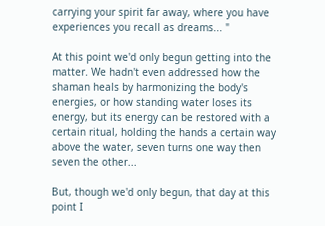carrying your spirit far away, where you have experiences you recall as dreams... "

At this point we'd only begun getting into the matter. We hadn't even addressed how the shaman heals by harmonizing the body's energies, or how standing water loses its energy, but its energy can be restored with a certain ritual, holding the hands a certain way above the water, seven turns one way then seven the other...

But, though we'd only begun, that day at this point I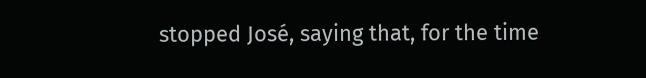stopped José, saying that, for the time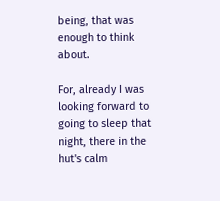being, that was enough to think about.

For, already I was looking forward to going to sleep that night, there in the hut's calm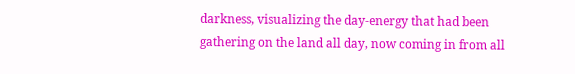darkness, visualizing the day-energy that had been gathering on the land all day, now coming in from all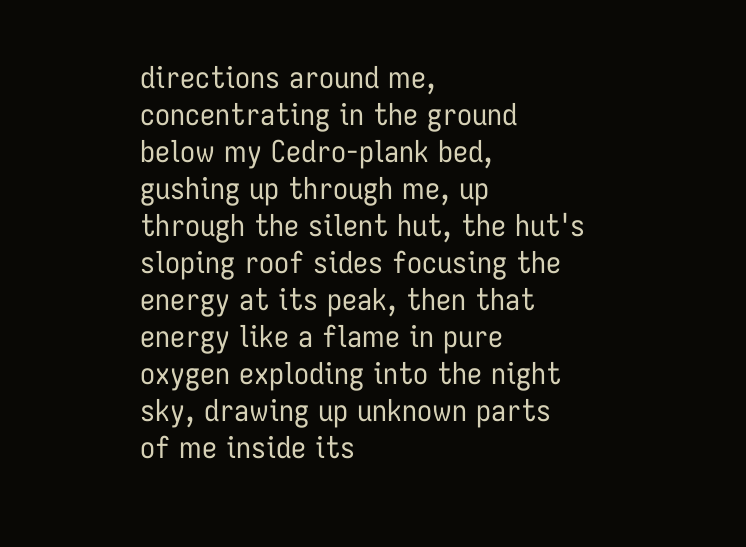directions around me, concentrating in the ground below my Cedro-plank bed, gushing up through me, up through the silent hut, the hut's sloping roof sides focusing the energy at its peak, then that energy like a flame in pure oxygen exploding into the night sky, drawing up unknown parts of me inside its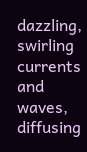dazzling, swirling currents and waves, diffusing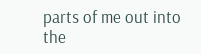parts of me out into the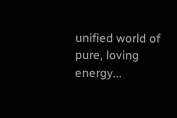unified world of pure, loving energy...